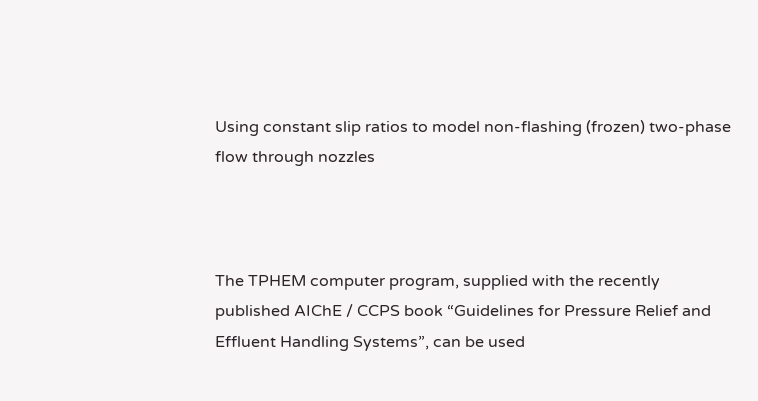Using constant slip ratios to model non-flashing (frozen) two-phase flow through nozzles



The TPHEM computer program, supplied with the recently published AIChE / CCPS book “Guidelines for Pressure Relief and Effluent Handling Systems”, can be used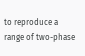to reproduce a range of two-phase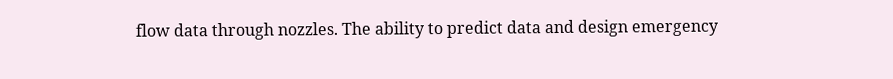flow data through nozzles. The ability to predict data and design emergency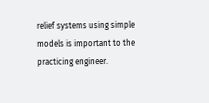relief systems using simple models is important to the practicing engineer.